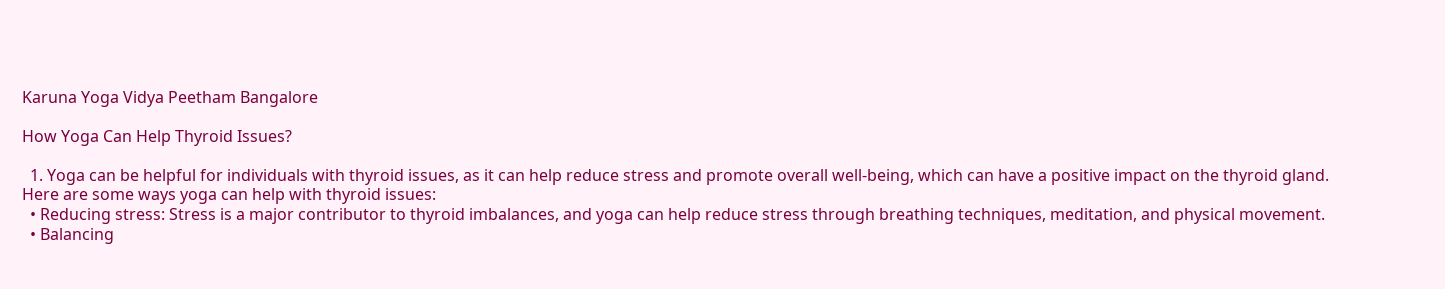Karuna Yoga Vidya Peetham Bangalore

How Yoga Can Help Thyroid Issues?

  1. Yoga can be helpful for individuals with thyroid issues, as it can help reduce stress and promote overall well-being, which can have a positive impact on the thyroid gland. Here are some ways yoga can help with thyroid issues:
  • Reducing stress: Stress is a major contributor to thyroid imbalances, and yoga can help reduce stress through breathing techniques, meditation, and physical movement.
  • Balancing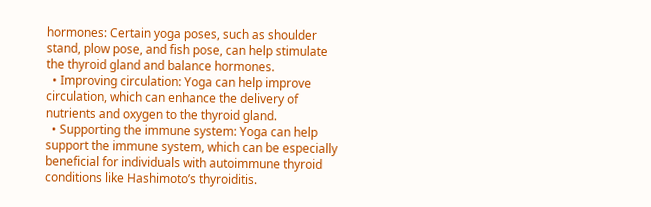hormones: Certain yoga poses, such as shoulder stand, plow pose, and fish pose, can help stimulate the thyroid gland and balance hormones.
  • Improving circulation: Yoga can help improve circulation, which can enhance the delivery of nutrients and oxygen to the thyroid gland.
  • Supporting the immune system: Yoga can help support the immune system, which can be especially beneficial for individuals with autoimmune thyroid conditions like Hashimoto’s thyroiditis.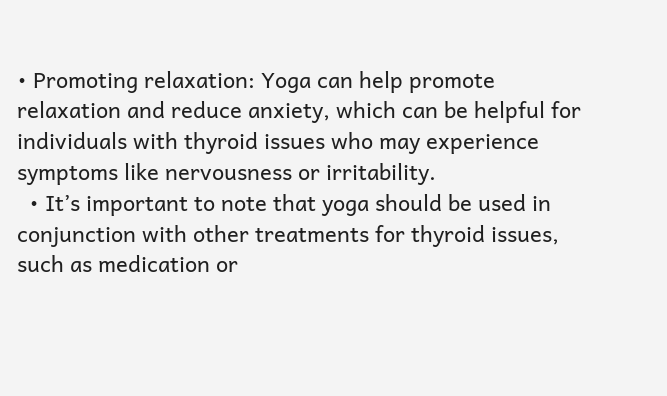• Promoting relaxation: Yoga can help promote relaxation and reduce anxiety, which can be helpful for individuals with thyroid issues who may experience symptoms like nervousness or irritability.
  • It’s important to note that yoga should be used in conjunction with other treatments for thyroid issues, such as medication or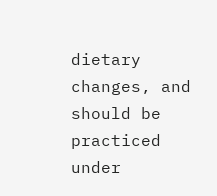dietary changes, and should be practiced under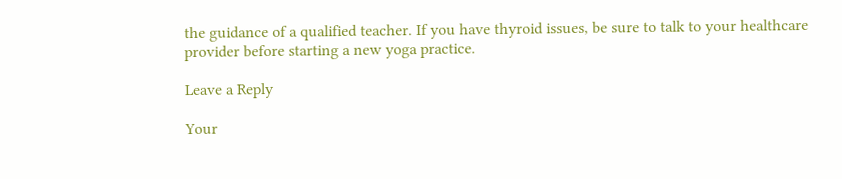the guidance of a qualified teacher. If you have thyroid issues, be sure to talk to your healthcare provider before starting a new yoga practice.

Leave a Reply

Your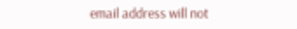email address will not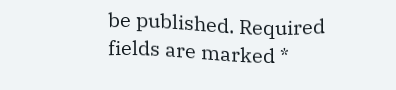be published. Required fields are marked *